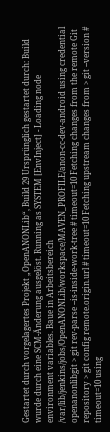Gestartet durch vorgelagertes Projekt „OpenANONLib“, Build 29 Ursprünglich gestartet durch: Build wurde durch eine SCM-Änderung ausgelöst. Running as SYSTEM [EnvInject] - Loading node environment variables. Baue in Arbeitsbereich /var/lib/jenkins/jobs/OpenANONLib/workspace/MAVEN_PROFILE/anon-cc-dev-android using credential openanonlibgit > git rev-parse --is-inside-work-tree # timeout=10 Fetching changes from the remote Git repository > git config remote.origin.url # timeout=10 Fetching upstream changes from > git --version # timeout=10 using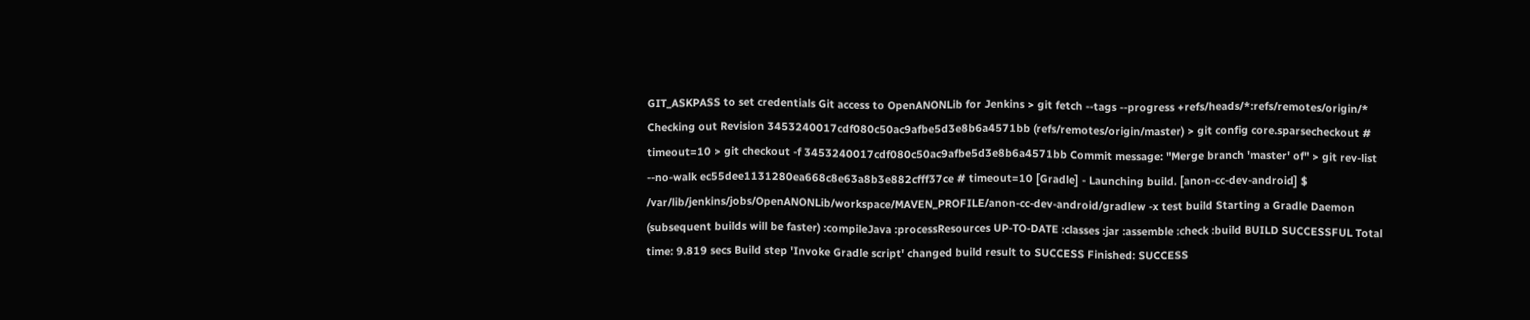GIT_ASKPASS to set credentials Git access to OpenANONLib for Jenkins > git fetch --tags --progress +refs/heads/*:refs/remotes/origin/* Checking out Revision 3453240017cdf080c50ac9afbe5d3e8b6a4571bb (refs/remotes/origin/master) > git config core.sparsecheckout # timeout=10 > git checkout -f 3453240017cdf080c50ac9afbe5d3e8b6a4571bb Commit message: "Merge branch 'master' of" > git rev-list --no-walk ec55dee1131280ea668c8e63a8b3e882cfff37ce # timeout=10 [Gradle] - Launching build. [anon-cc-dev-android] $ /var/lib/jenkins/jobs/OpenANONLib/workspace/MAVEN_PROFILE/anon-cc-dev-android/gradlew -x test build Starting a Gradle Daemon (subsequent builds will be faster) :compileJava :processResources UP-TO-DATE :classes :jar :assemble :check :build BUILD SUCCESSFUL Total time: 9.819 secs Build step 'Invoke Gradle script' changed build result to SUCCESS Finished: SUCCESS